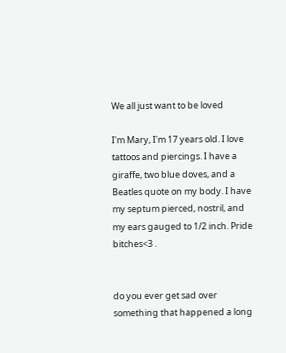We all just want to be loved

I'm Mary, I'm 17 years old. I love tattoos and piercings. I have a giraffe, two blue doves, and a Beatles quote on my body. I have my septum pierced, nostril, and my ears gauged to 1/2 inch. Pride bitches<3 .


do you ever get sad over something that happened a long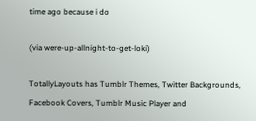time ago because i do

(via were-up-allnight-to-get-loki)

TotallyLayouts has Tumblr Themes, Twitter Backgrounds, Facebook Covers, Tumblr Music Player and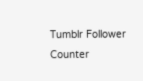Tumblr Follower Counter